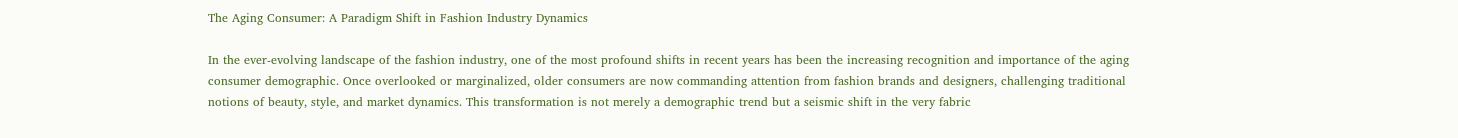The Aging Consumer: A Paradigm Shift in Fashion Industry Dynamics

In the ever-evolving landscape of the fashion industry, one of the most profound shifts in recent years has been the increasing recognition and importance of the aging consumer demographic. Once overlooked or marginalized, older consumers are now commanding attention from fashion brands and designers, challenging traditional notions of beauty, style, and market dynamics. This transformation is not merely a demographic trend but a seismic shift in the very fabric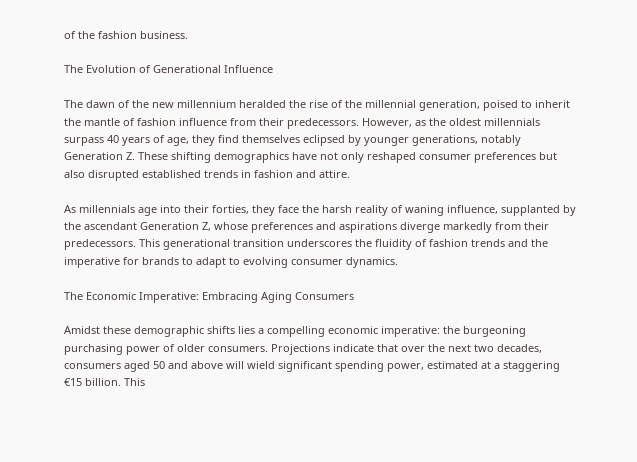of the fashion business.

The Evolution of Generational Influence

The dawn of the new millennium heralded the rise of the millennial generation, poised to inherit the mantle of fashion influence from their predecessors. However, as the oldest millennials surpass 40 years of age, they find themselves eclipsed by younger generations, notably Generation Z. These shifting demographics have not only reshaped consumer preferences but also disrupted established trends in fashion and attire.

As millennials age into their forties, they face the harsh reality of waning influence, supplanted by the ascendant Generation Z, whose preferences and aspirations diverge markedly from their predecessors. This generational transition underscores the fluidity of fashion trends and the imperative for brands to adapt to evolving consumer dynamics.

The Economic Imperative: Embracing Aging Consumers

Amidst these demographic shifts lies a compelling economic imperative: the burgeoning purchasing power of older consumers. Projections indicate that over the next two decades, consumers aged 50 and above will wield significant spending power, estimated at a staggering €15 billion. This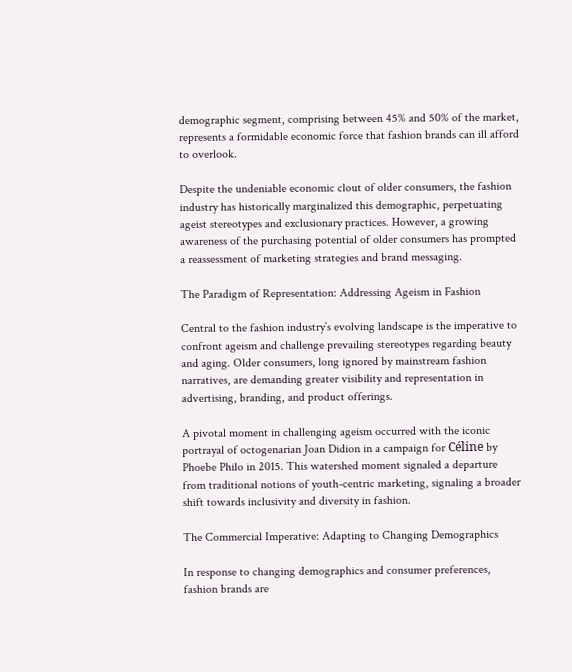demographic segment, comprising between 45% and 50% of the market, represents a formidable economic force that fashion brands can ill afford to overlook.

Despite the undeniable economic clout of older consumers, the fashion industry has historically marginalized this demographic, perpetuating ageist stereotypes and exclusionary practices. However, a growing awareness of the purchasing potential of older consumers has prompted a reassessment of marketing strategies and brand messaging.

The Paradigm of Representation: Addressing Ageism in Fashion

Central to the fashion industry’s evolving landscape is the imperative to confront ageism and challenge prevailing stereotypes regarding beauty and aging. Older consumers, long ignored by mainstream fashion narratives, are demanding greater visibility and representation in advertising, branding, and product offerings.

A pivotal moment in challenging ageism occurred with the iconic portrayal of octogenarian Joan Didion in a campaign for Céline by Phoebe Philo in 2015. This watershed moment signaled a departure from traditional notions of youth-centric marketing, signaling a broader shift towards inclusivity and diversity in fashion.

The Commercial Imperative: Adapting to Changing Demographics

In response to changing demographics and consumer preferences, fashion brands are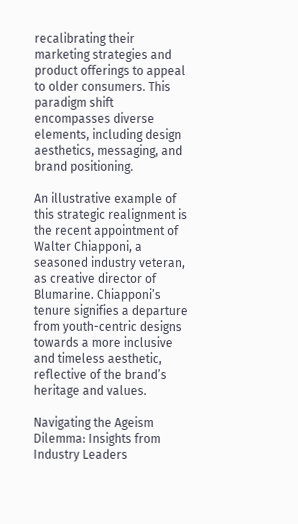recalibrating their marketing strategies and product offerings to appeal to older consumers. This paradigm shift encompasses diverse elements, including design aesthetics, messaging, and brand positioning.

An illustrative example of this strategic realignment is the recent appointment of Walter Chiapponi, a seasoned industry veteran, as creative director of Blumarine. Chiapponi’s tenure signifies a departure from youth-centric designs towards a more inclusive and timeless aesthetic, reflective of the brand’s heritage and values.

Navigating the Ageism Dilemma: Insights from Industry Leaders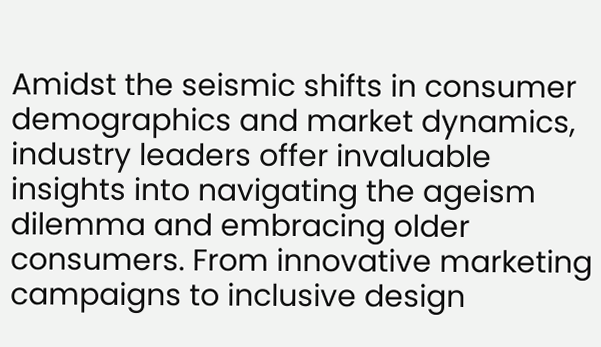Amidst the seismic shifts in consumer demographics and market dynamics, industry leaders offer invaluable insights into navigating the ageism dilemma and embracing older consumers. From innovative marketing campaigns to inclusive design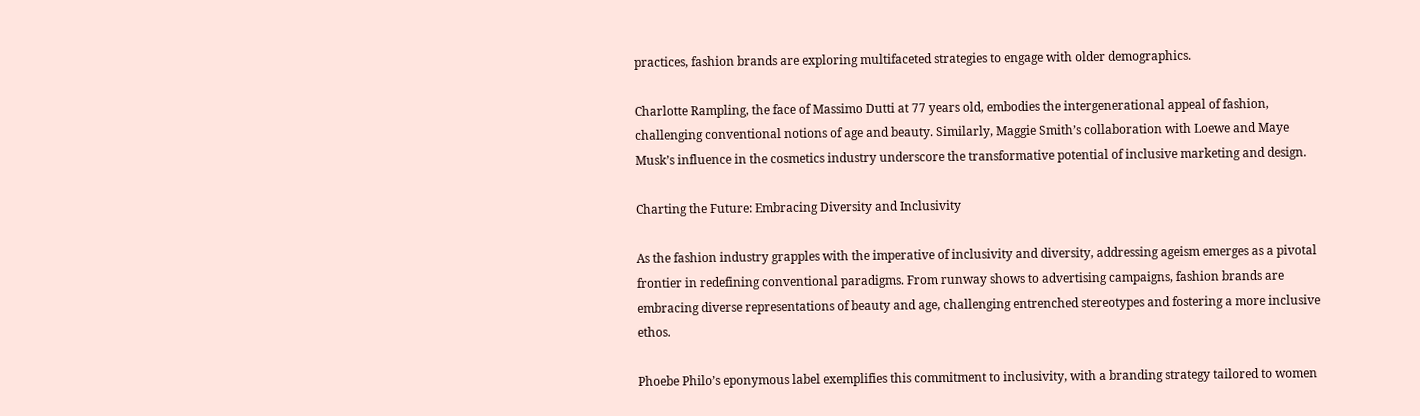practices, fashion brands are exploring multifaceted strategies to engage with older demographics.

Charlotte Rampling, the face of Massimo Dutti at 77 years old, embodies the intergenerational appeal of fashion, challenging conventional notions of age and beauty. Similarly, Maggie Smith’s collaboration with Loewe and Maye Musk’s influence in the cosmetics industry underscore the transformative potential of inclusive marketing and design.

Charting the Future: Embracing Diversity and Inclusivity

As the fashion industry grapples with the imperative of inclusivity and diversity, addressing ageism emerges as a pivotal frontier in redefining conventional paradigms. From runway shows to advertising campaigns, fashion brands are embracing diverse representations of beauty and age, challenging entrenched stereotypes and fostering a more inclusive ethos.

Phoebe Philo’s eponymous label exemplifies this commitment to inclusivity, with a branding strategy tailored to women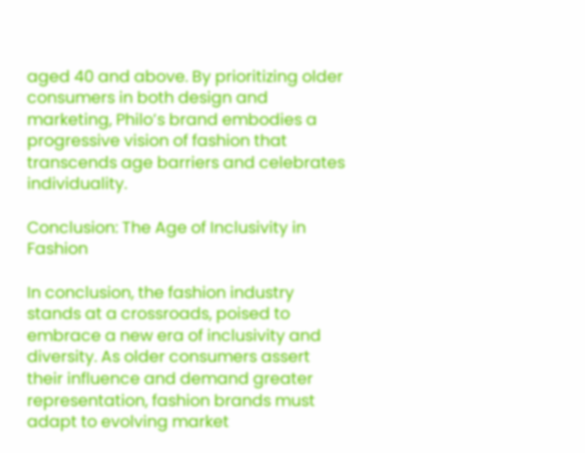aged 40 and above. By prioritizing older consumers in both design and marketing, Philo’s brand embodies a progressive vision of fashion that transcends age barriers and celebrates individuality.

Conclusion: The Age of Inclusivity in Fashion

In conclusion, the fashion industry stands at a crossroads, poised to embrace a new era of inclusivity and diversity. As older consumers assert their influence and demand greater representation, fashion brands must adapt to evolving market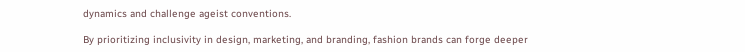dynamics and challenge ageist conventions.

By prioritizing inclusivity in design, marketing, and branding, fashion brands can forge deeper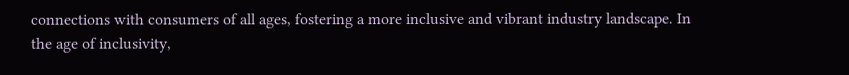connections with consumers of all ages, fostering a more inclusive and vibrant industry landscape. In the age of inclusivity,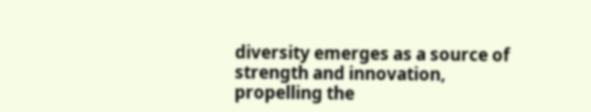diversity emerges as a source of strength and innovation, propelling the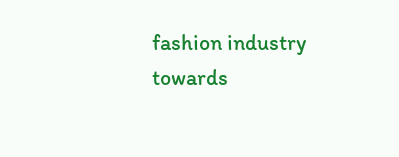fashion industry towards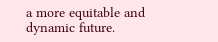a more equitable and dynamic future.